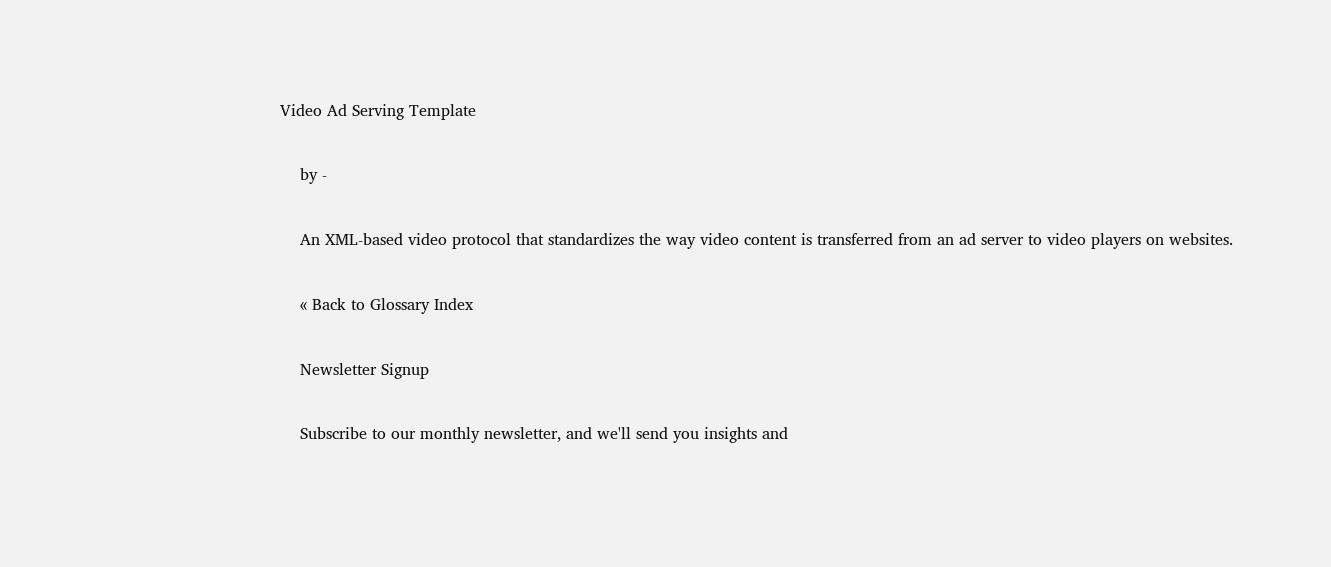Video Ad Serving Template

    by -

    An XML-based video protocol that standardizes the way video content is transferred from an ad server to video players on websites.

    « Back to Glossary Index

    Newsletter Signup

    Subscribe to our monthly newsletter, and we'll send you insights and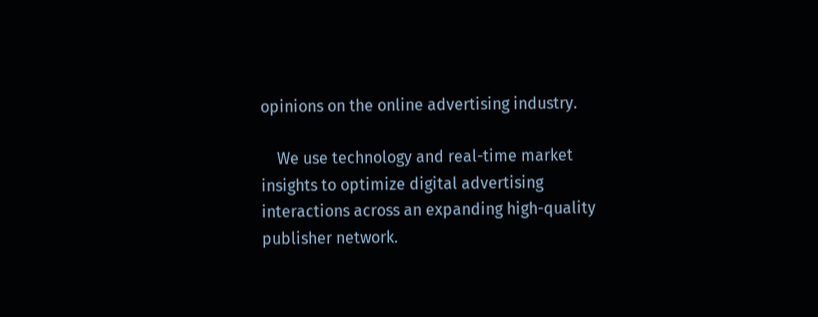opinions on the online advertising industry.

    We use technology and real-time market insights to optimize digital advertising interactions across an expanding high-quality publisher network.